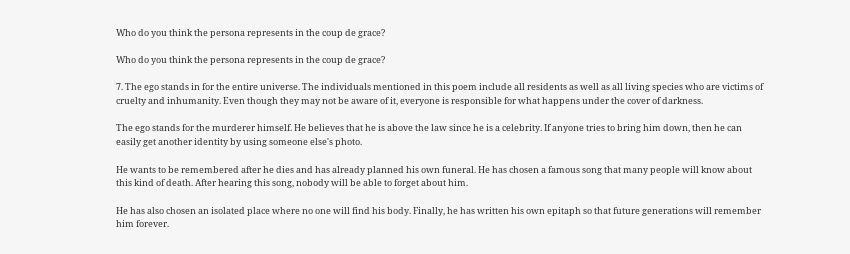Who do you think the persona represents in the coup de grace?

Who do you think the persona represents in the coup de grace?

7. The ego stands in for the entire universe. The individuals mentioned in this poem include all residents as well as all living species who are victims of cruelty and inhumanity. Even though they may not be aware of it, everyone is responsible for what happens under the cover of darkness.

The ego stands for the murderer himself. He believes that he is above the law since he is a celebrity. If anyone tries to bring him down, then he can easily get another identity by using someone else's photo.

He wants to be remembered after he dies and has already planned his own funeral. He has chosen a famous song that many people will know about this kind of death. After hearing this song, nobody will be able to forget about him.

He has also chosen an isolated place where no one will find his body. Finally, he has written his own epitaph so that future generations will remember him forever.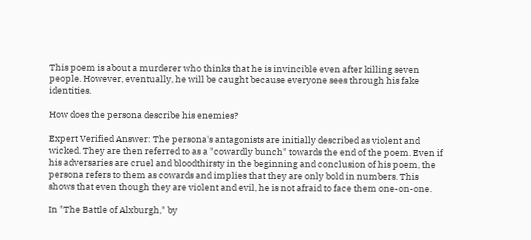This poem is about a murderer who thinks that he is invincible even after killing seven people. However, eventually, he will be caught because everyone sees through his fake identities.

How does the persona describe his enemies?

Expert Verified Answer: The persona's antagonists are initially described as violent and wicked. They are then referred to as a "cowardly bunch" towards the end of the poem. Even if his adversaries are cruel and bloodthirsty in the beginning and conclusion of his poem, the persona refers to them as cowards and implies that they are only bold in numbers. This shows that even though they are violent and evil, he is not afraid to face them one-on-one.

In "The Battle of Alxburgh," by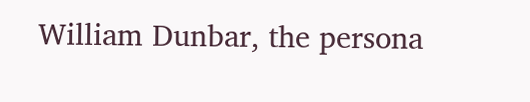William Dunbar, the persona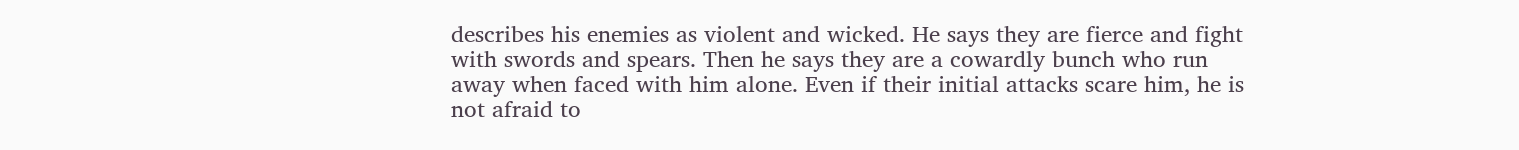describes his enemies as violent and wicked. He says they are fierce and fight with swords and spears. Then he says they are a cowardly bunch who run away when faced with him alone. Even if their initial attacks scare him, he is not afraid to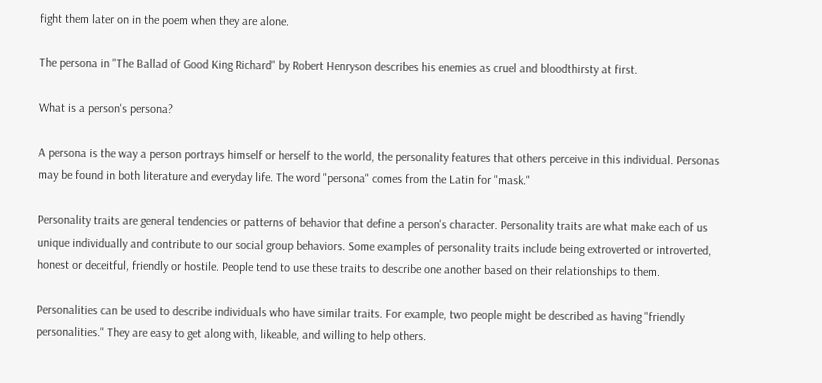fight them later on in the poem when they are alone.

The persona in "The Ballad of Good King Richard" by Robert Henryson describes his enemies as cruel and bloodthirsty at first.

What is a person's persona?

A persona is the way a person portrays himself or herself to the world, the personality features that others perceive in this individual. Personas may be found in both literature and everyday life. The word "persona" comes from the Latin for "mask."

Personality traits are general tendencies or patterns of behavior that define a person's character. Personality traits are what make each of us unique individually and contribute to our social group behaviors. Some examples of personality traits include being extroverted or introverted, honest or deceitful, friendly or hostile. People tend to use these traits to describe one another based on their relationships to them.

Personalities can be used to describe individuals who have similar traits. For example, two people might be described as having "friendly personalities." They are easy to get along with, likeable, and willing to help others.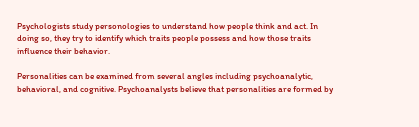Psychologists study personologies to understand how people think and act. In doing so, they try to identify which traits people possess and how those traits influence their behavior.

Personalities can be examined from several angles including psychoanalytic, behavioral, and cognitive. Psychoanalysts believe that personalities are formed by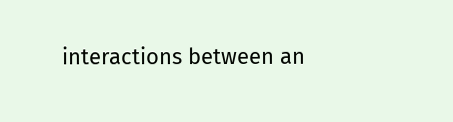interactions between an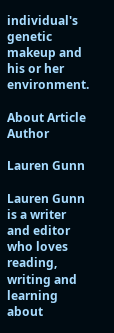individual's genetic makeup and his or her environment.

About Article Author

Lauren Gunn

Lauren Gunn is a writer and editor who loves reading, writing and learning about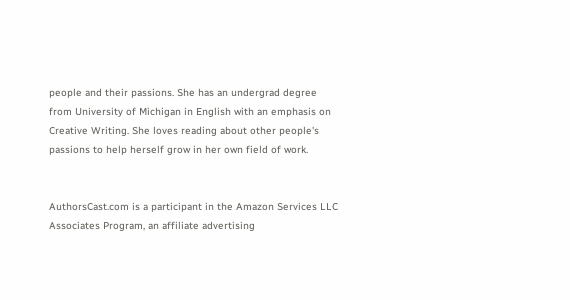people and their passions. She has an undergrad degree from University of Michigan in English with an emphasis on Creative Writing. She loves reading about other people's passions to help herself grow in her own field of work.


AuthorsCast.com is a participant in the Amazon Services LLC Associates Program, an affiliate advertising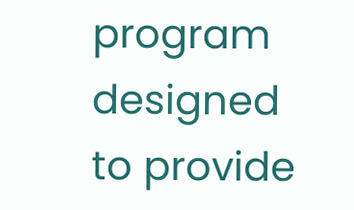program designed to provide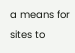a means for sites to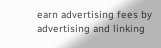earn advertising fees by advertising and linking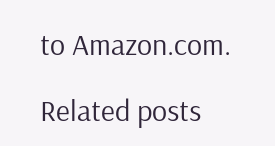to Amazon.com.

Related posts